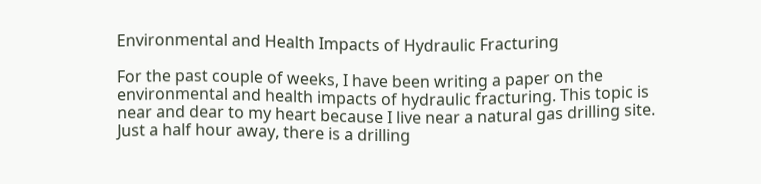Environmental and Health Impacts of Hydraulic Fracturing

For the past couple of weeks, I have been writing a paper on the environmental and health impacts of hydraulic fracturing. This topic is near and dear to my heart because I live near a natural gas drilling site. Just a half hour away, there is a drilling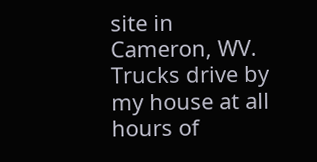site in Cameron, WV. Trucks drive by my house at all hours of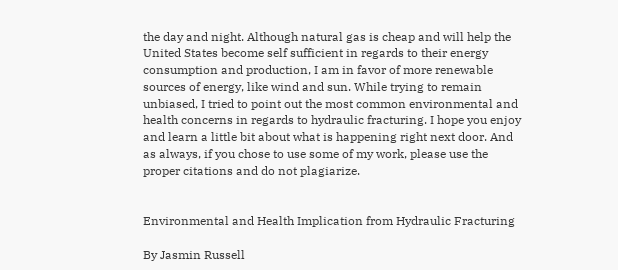the day and night. Although natural gas is cheap and will help the United States become self sufficient in regards to their energy consumption and production, I am in favor of more renewable sources of energy, like wind and sun. While trying to remain unbiased, I tried to point out the most common environmental and health concerns in regards to hydraulic fracturing. I hope you enjoy and learn a little bit about what is happening right next door. And as always, if you chose to use some of my work, please use the proper citations and do not plagiarize.


Environmental and Health Implication from Hydraulic Fracturing

By Jasmin Russell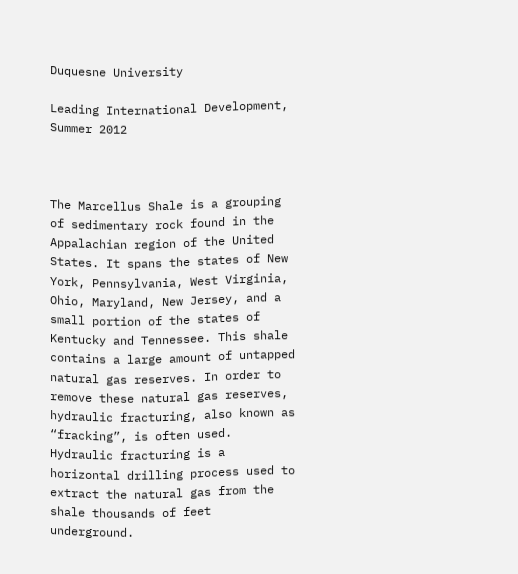Duquesne University

Leading International Development, Summer 2012



The Marcellus Shale is a grouping of sedimentary rock found in the Appalachian region of the United States. It spans the states of New York, Pennsylvania, West Virginia, Ohio, Maryland, New Jersey, and a small portion of the states of Kentucky and Tennessee. This shale contains a large amount of untapped natural gas reserves. In order to remove these natural gas reserves, hydraulic fracturing, also known as “fracking”, is often used.  Hydraulic fracturing is a horizontal drilling process used to extract the natural gas from the shale thousands of feet underground.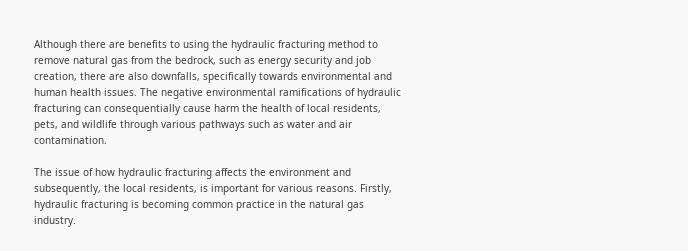Although there are benefits to using the hydraulic fracturing method to remove natural gas from the bedrock, such as energy security and job creation, there are also downfalls, specifically towards environmental and human health issues. The negative environmental ramifications of hydraulic fracturing can consequentially cause harm the health of local residents, pets, and wildlife through various pathways such as water and air contamination.

The issue of how hydraulic fracturing affects the environment and subsequently, the local residents, is important for various reasons. Firstly, hydraulic fracturing is becoming common practice in the natural gas industry.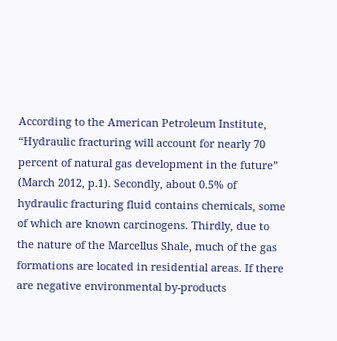According to the American Petroleum Institute, “Hydraulic fracturing will account for nearly 70 percent of natural gas development in the future” (March 2012, p.1). Secondly, about 0.5% of hydraulic fracturing fluid contains chemicals, some of which are known carcinogens. Thirdly, due to the nature of the Marcellus Shale, much of the gas formations are located in residential areas. If there are negative environmental by-products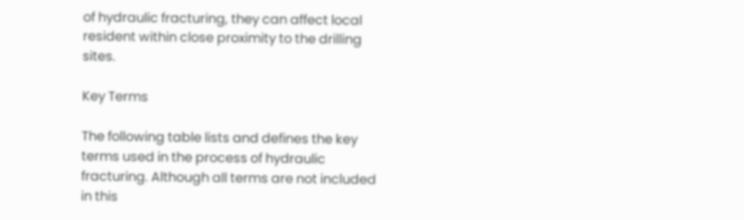of hydraulic fracturing, they can affect local resident within close proximity to the drilling sites.

Key Terms

The following table lists and defines the key terms used in the process of hydraulic fracturing. Although all terms are not included in this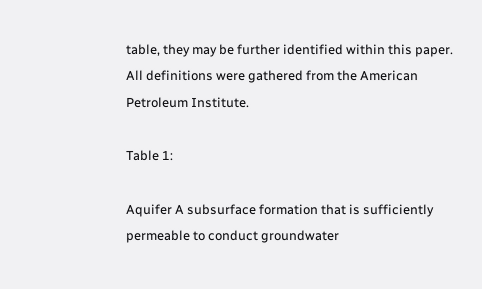table, they may be further identified within this paper. All definitions were gathered from the American Petroleum Institute.

Table 1:

Aquifer A subsurface formation that is sufficiently permeable to conduct groundwater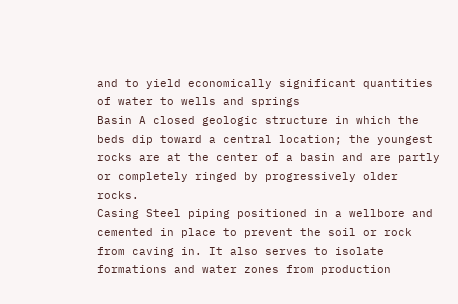and to yield economically significant quantities of water to wells and springs
Basin A closed geologic structure in which the beds dip toward a central location; the youngest rocks are at the center of a basin and are partly or completely ringed by progressively older rocks.
Casing Steel piping positioned in a wellbore and cemented in place to prevent the soil or rock from caving in. It also serves to isolate formations and water zones from production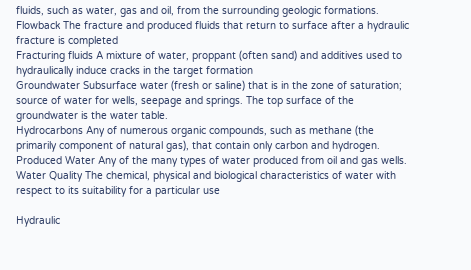fluids, such as water, gas and oil, from the surrounding geologic formations.
Flowback The fracture and produced fluids that return to surface after a hydraulic fracture is completed
Fracturing fluids A mixture of water, proppant (often sand) and additives used to hydraulically induce cracks in the target formation
Groundwater Subsurface water (fresh or saline) that is in the zone of saturation; source of water for wells, seepage and springs. The top surface of the groundwater is the water table.
Hydrocarbons Any of numerous organic compounds, such as methane (the primarily component of natural gas), that contain only carbon and hydrogen.
Produced Water Any of the many types of water produced from oil and gas wells.
Water Quality The chemical, physical and biological characteristics of water with respect to its suitability for a particular use

Hydraulic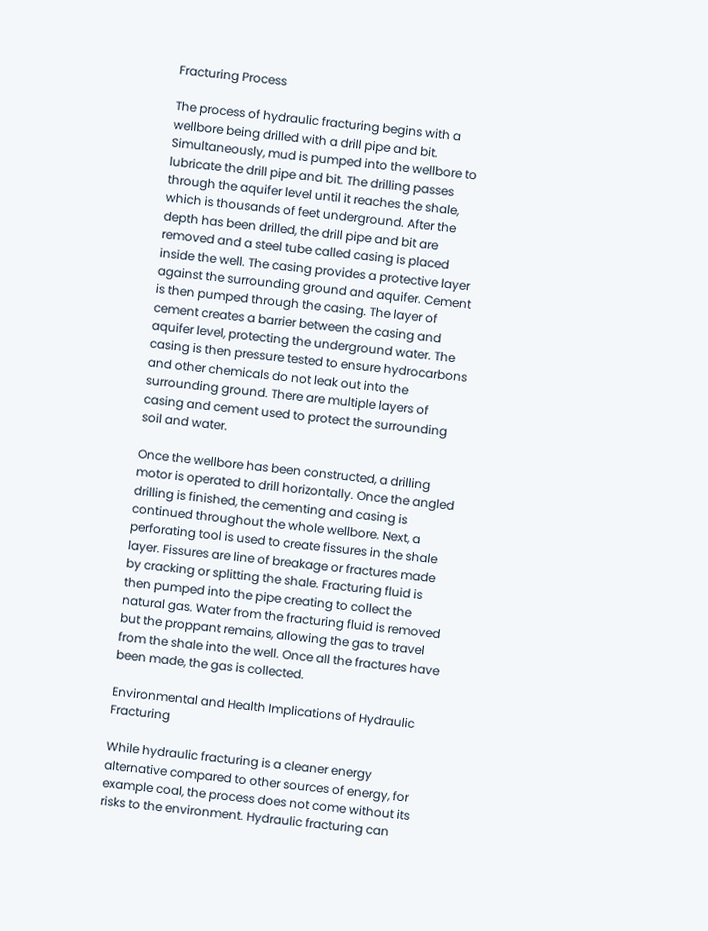Fracturing Process

The process of hydraulic fracturing begins with a wellbore being drilled with a drill pipe and bit. Simultaneously, mud is pumped into the wellbore to lubricate the drill pipe and bit. The drilling passes through the aquifer level until it reaches the shale, which is thousands of feet underground. After the depth has been drilled, the drill pipe and bit are removed and a steel tube called casing is placed inside the well. The casing provides a protective layer against the surrounding ground and aquifer. Cement is then pumped through the casing. The layer of cement creates a barrier between the casing and aquifer level, protecting the underground water. The casing is then pressure tested to ensure hydrocarbons and other chemicals do not leak out into the surrounding ground. There are multiple layers of casing and cement used to protect the surrounding soil and water.

Once the wellbore has been constructed, a drilling motor is operated to drill horizontally. Once the angled drilling is finished, the cementing and casing is continued throughout the whole wellbore. Next, a perforating tool is used to create fissures in the shale layer. Fissures are line of breakage or fractures made by cracking or splitting the shale. Fracturing fluid is then pumped into the pipe creating to collect the natural gas. Water from the fracturing fluid is removed but the proppant remains, allowing the gas to travel from the shale into the well. Once all the fractures have been made, the gas is collected.

Environmental and Health Implications of Hydraulic Fracturing

While hydraulic fracturing is a cleaner energy alternative compared to other sources of energy, for example coal, the process does not come without its risks to the environment. Hydraulic fracturing can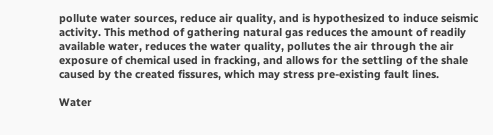pollute water sources, reduce air quality, and is hypothesized to induce seismic activity. This method of gathering natural gas reduces the amount of readily available water, reduces the water quality, pollutes the air through the air exposure of chemical used in fracking, and allows for the settling of the shale caused by the created fissures, which may stress pre-existing fault lines.

Water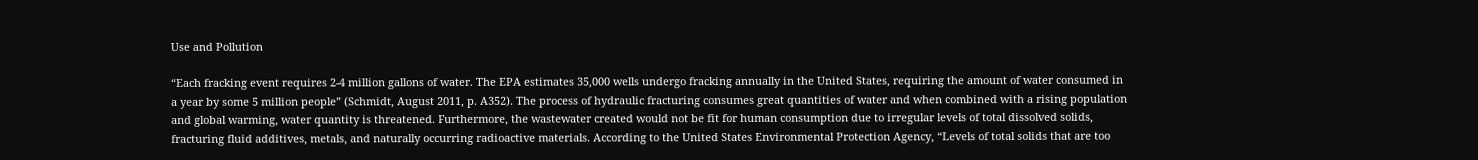Use and Pollution

“Each fracking event requires 2-4 million gallons of water. The EPA estimates 35,000 wells undergo fracking annually in the United States, requiring the amount of water consumed in a year by some 5 million people” (Schmidt, August 2011, p. A352). The process of hydraulic fracturing consumes great quantities of water and when combined with a rising population and global warming, water quantity is threatened. Furthermore, the wastewater created would not be fit for human consumption due to irregular levels of total dissolved solids, fracturing fluid additives, metals, and naturally occurring radioactive materials. According to the United States Environmental Protection Agency, “Levels of total solids that are too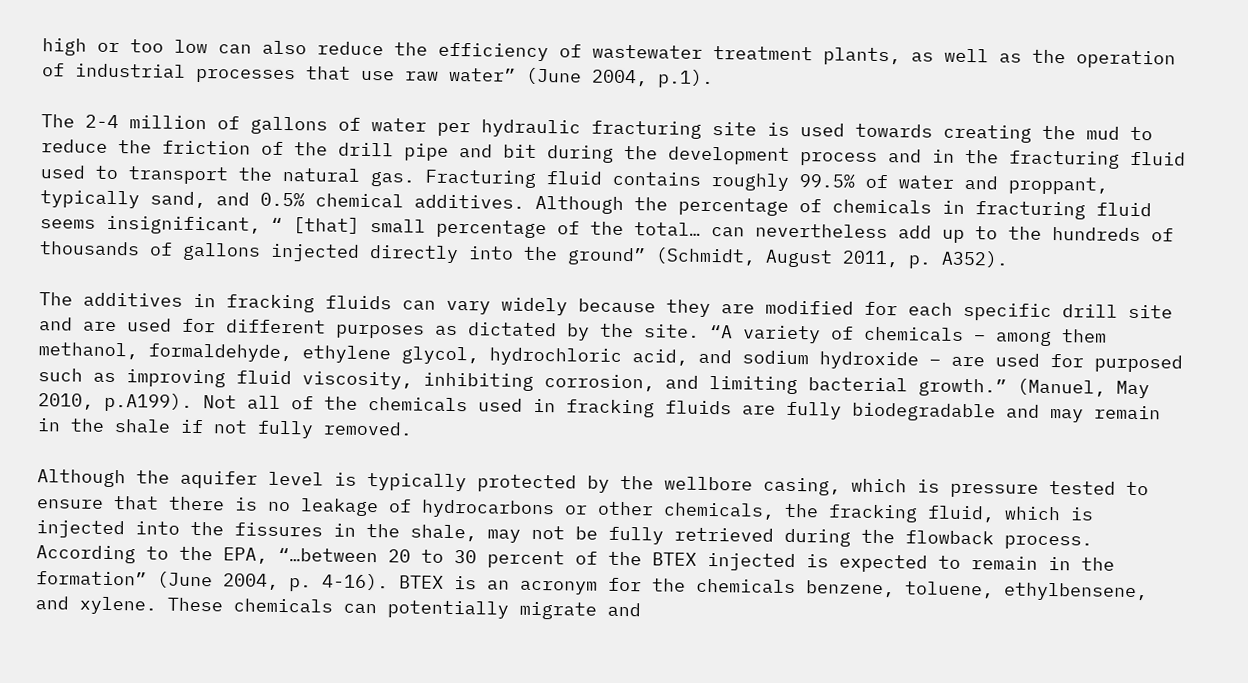high or too low can also reduce the efficiency of wastewater treatment plants, as well as the operation of industrial processes that use raw water” (June 2004, p.1).

The 2-4 million of gallons of water per hydraulic fracturing site is used towards creating the mud to reduce the friction of the drill pipe and bit during the development process and in the fracturing fluid used to transport the natural gas. Fracturing fluid contains roughly 99.5% of water and proppant, typically sand, and 0.5% chemical additives. Although the percentage of chemicals in fracturing fluid seems insignificant, “ [that] small percentage of the total… can nevertheless add up to the hundreds of thousands of gallons injected directly into the ground” (Schmidt, August 2011, p. A352).

The additives in fracking fluids can vary widely because they are modified for each specific drill site and are used for different purposes as dictated by the site. “A variety of chemicals – among them methanol, formaldehyde, ethylene glycol, hydrochloric acid, and sodium hydroxide – are used for purposed such as improving fluid viscosity, inhibiting corrosion, and limiting bacterial growth.” (Manuel, May 2010, p.A199). Not all of the chemicals used in fracking fluids are fully biodegradable and may remain in the shale if not fully removed.

Although the aquifer level is typically protected by the wellbore casing, which is pressure tested to ensure that there is no leakage of hydrocarbons or other chemicals, the fracking fluid, which is injected into the fissures in the shale, may not be fully retrieved during the flowback process. According to the EPA, “…between 20 to 30 percent of the BTEX injected is expected to remain in the formation” (June 2004, p. 4-16). BTEX is an acronym for the chemicals benzene, toluene, ethylbensene, and xylene. These chemicals can potentially migrate and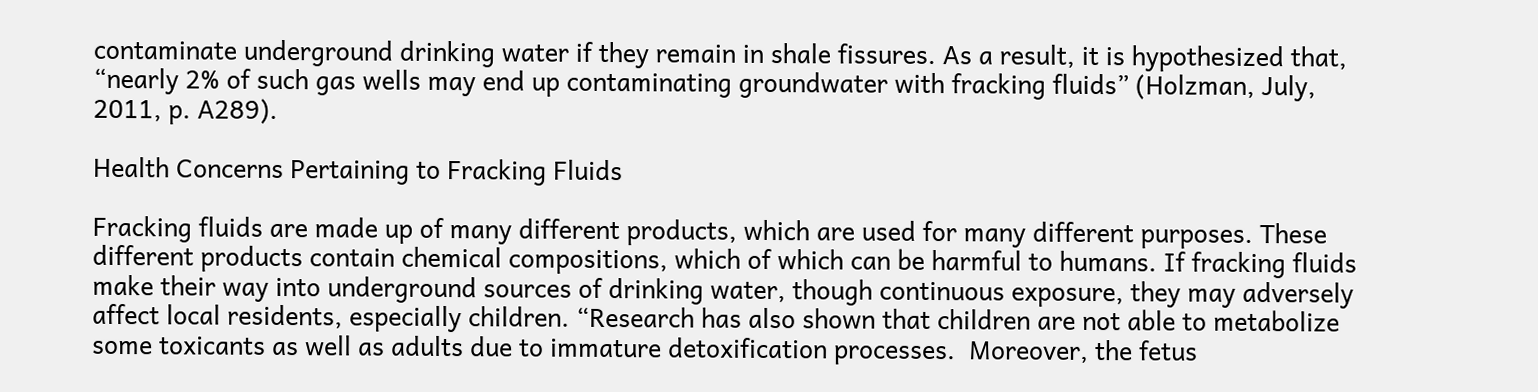contaminate underground drinking water if they remain in shale fissures. As a result, it is hypothesized that, “nearly 2% of such gas wells may end up contaminating groundwater with fracking fluids” (Holzman, July, 2011, p. A289).

Health Concerns Pertaining to Fracking Fluids

Fracking fluids are made up of many different products, which are used for many different purposes. These different products contain chemical compositions, which of which can be harmful to humans. If fracking fluids make their way into underground sources of drinking water, though continuous exposure, they may adversely affect local residents, especially children. “Research has also shown that children are not able to metabolize some toxicants as well as adults due to immature detoxification processes.  Moreover, the fetus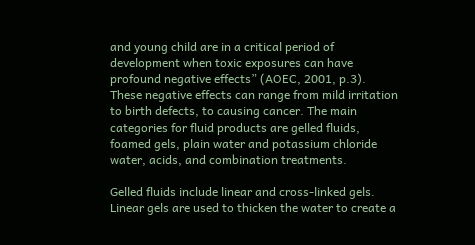and young child are in a critical period of development when toxic exposures can have profound negative effects” (AOEC, 2001, p.3). These negative effects can range from mild irritation to birth defects, to causing cancer. The main categories for fluid products are gelled fluids, foamed gels, plain water and potassium chloride water, acids, and combination treatments.

Gelled fluids include linear and cross-linked gels. Linear gels are used to thicken the water to create a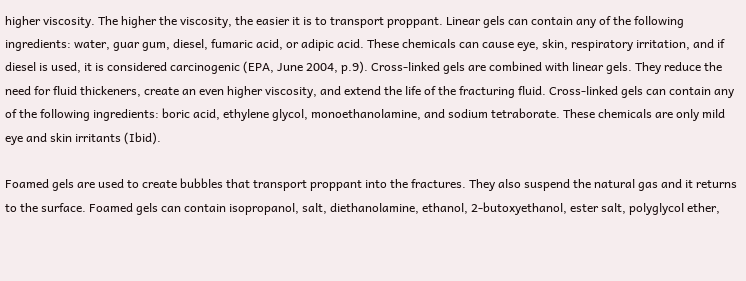higher viscosity. The higher the viscosity, the easier it is to transport proppant. Linear gels can contain any of the following ingredients: water, guar gum, diesel, fumaric acid, or adipic acid. These chemicals can cause eye, skin, respiratory irritation, and if diesel is used, it is considered carcinogenic (EPA, June 2004, p.9). Cross-linked gels are combined with linear gels. They reduce the need for fluid thickeners, create an even higher viscosity, and extend the life of the fracturing fluid. Cross-linked gels can contain any of the following ingredients: boric acid, ethylene glycol, monoethanolamine, and sodium tetraborate. These chemicals are only mild eye and skin irritants (Ibid).

Foamed gels are used to create bubbles that transport proppant into the fractures. They also suspend the natural gas and it returns to the surface. Foamed gels can contain isopropanol, salt, diethanolamine, ethanol, 2-butoxyethanol, ester salt, polyglycol ether,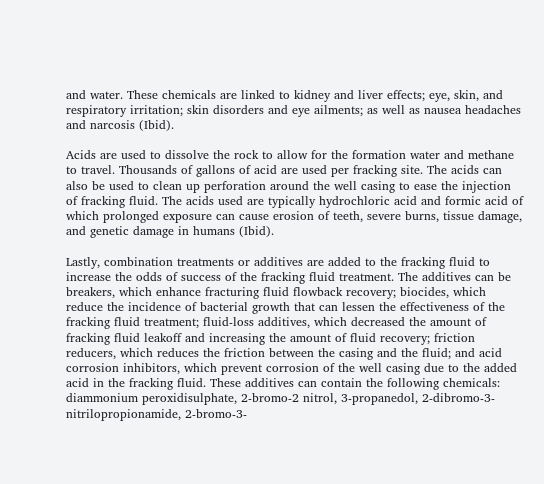and water. These chemicals are linked to kidney and liver effects; eye, skin, and respiratory irritation; skin disorders and eye ailments; as well as nausea headaches and narcosis (Ibid).

Acids are used to dissolve the rock to allow for the formation water and methane to travel. Thousands of gallons of acid are used per fracking site. The acids can also be used to clean up perforation around the well casing to ease the injection of fracking fluid. The acids used are typically hydrochloric acid and formic acid of which prolonged exposure can cause erosion of teeth, severe burns, tissue damage, and genetic damage in humans (Ibid).

Lastly, combination treatments or additives are added to the fracking fluid to increase the odds of success of the fracking fluid treatment. The additives can be breakers, which enhance fracturing fluid flowback recovery; biocides, which reduce the incidence of bacterial growth that can lessen the effectiveness of the fracking fluid treatment; fluid-loss additives, which decreased the amount of fracking fluid leakoff and increasing the amount of fluid recovery; friction reducers, which reduces the friction between the casing and the fluid; and acid corrosion inhibitors, which prevent corrosion of the well casing due to the added acid in the fracking fluid. These additives can contain the following chemicals: diammonium peroxidisulphate, 2-bromo-2 nitrol, 3-propanedol, 2-dibromo-3-nitrilopropionamide, 2-bromo-3-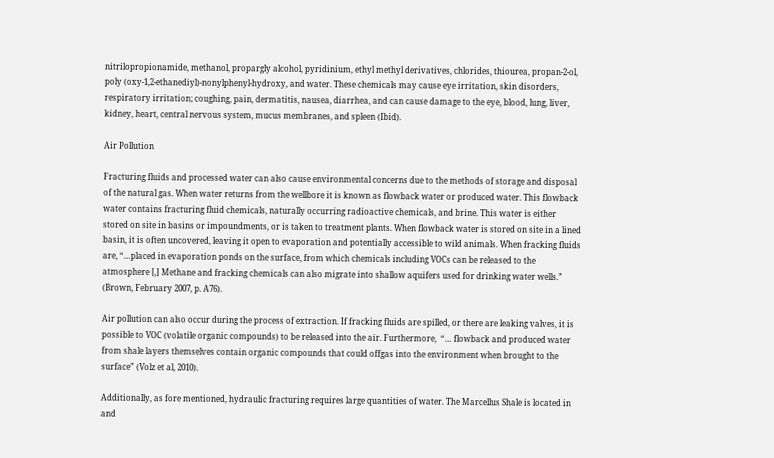nitrilopropionamide, methanol, propargly alcohol, pyridinium, ethyl methyl derivatives, chlorides, thiourea, propan-2-ol, poly (oxy-1,2-ethanediyl)-nonylphenyl-hydroxy, and water. These chemicals may cause eye irritation, skin disorders, respiratory irritation; coughing, pain, dermatitis, nausea, diarrhea, and can cause damage to the eye, blood, lung, liver, kidney, heart, central nervous system, mucus membranes, and spleen (Ibid).

Air Pollution

Fracturing fluids and processed water can also cause environmental concerns due to the methods of storage and disposal of the natural gas. When water returns from the wellbore it is known as flowback water or produced water. This flowback water contains fracturing fluid chemicals, naturally occurring radioactive chemicals, and brine. This water is either stored on site in basins or impoundments, or is taken to treatment plants. When flowback water is stored on site in a lined basin, it is often uncovered, leaving it open to evaporation and potentially accessible to wild animals. When fracking fluids are, “…placed in evaporation ponds on the surface, from which chemicals including VOCs can be released to the atmosphere [,] Methane and fracking chemicals can also migrate into shallow aquifers used for drinking water wells.” (Brown, February 2007, p. A76).

Air pollution can also occur during the process of extraction. If fracking fluids are spilled, or there are leaking valves, it is possible to VOC (volatile organic compounds) to be released into the air. Furthermore,  “… flowback and produced water from shale layers themselves contain organic compounds that could offgas into the environment when brought to the surface” (Volz et al, 2010).

Additionally, as fore mentioned, hydraulic fracturing requires large quantities of water. The Marcellus Shale is located in and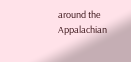around the Appalachian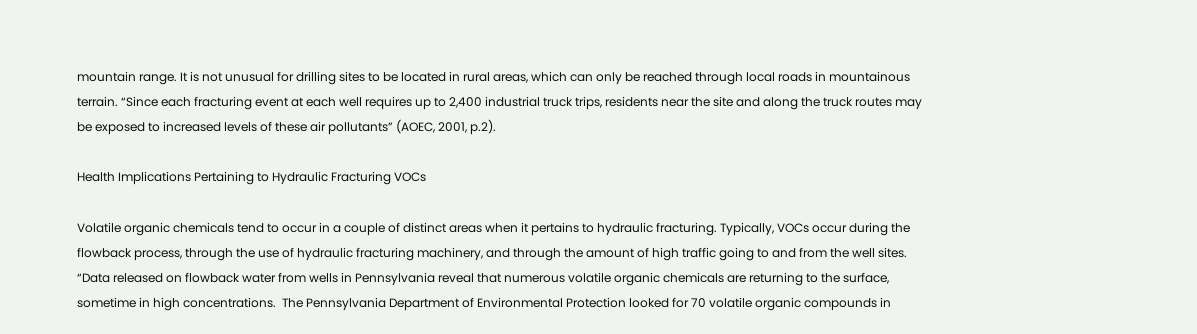mountain range. It is not unusual for drilling sites to be located in rural areas, which can only be reached through local roads in mountainous terrain. “Since each fracturing event at each well requires up to 2,400 industrial truck trips, residents near the site and along the truck routes may be exposed to increased levels of these air pollutants” (AOEC, 2001, p.2).

Health Implications Pertaining to Hydraulic Fracturing VOCs

Volatile organic chemicals tend to occur in a couple of distinct areas when it pertains to hydraulic fracturing. Typically, VOCs occur during the flowback process, through the use of hydraulic fracturing machinery, and through the amount of high traffic going to and from the well sites. “Data released on flowback water from wells in Pennsylvania reveal that numerous volatile organic chemicals are returning to the surface, sometime in high concentrations.  The Pennsylvania Department of Environmental Protection looked for 70 volatile organic compounds in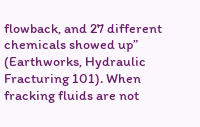flowback, and 27 different chemicals showed up” (Earthworks, Hydraulic Fracturing 101). When fracking fluids are not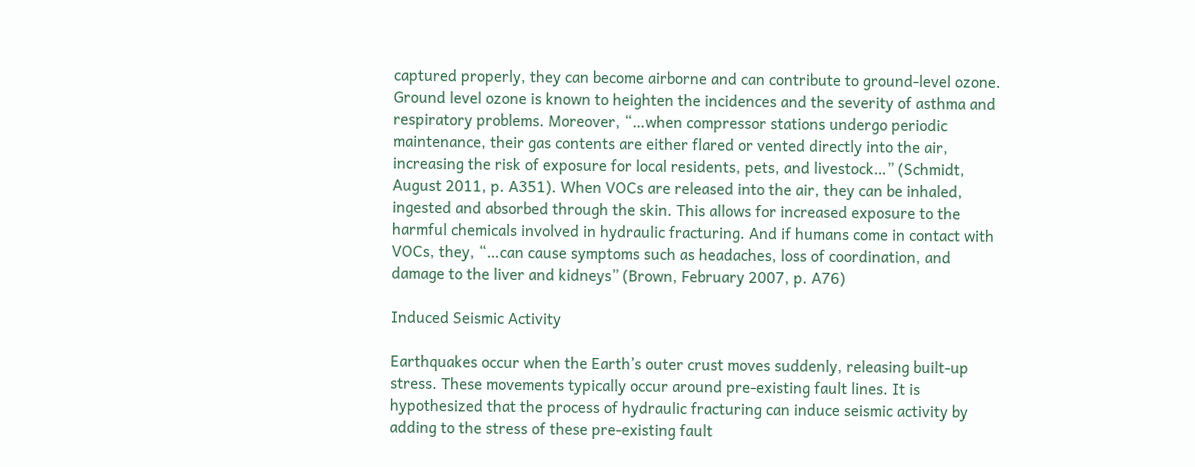captured properly, they can become airborne and can contribute to ground-level ozone. Ground level ozone is known to heighten the incidences and the severity of asthma and respiratory problems. Moreover, “…when compressor stations undergo periodic maintenance, their gas contents are either flared or vented directly into the air, increasing the risk of exposure for local residents, pets, and livestock…” (Schmidt, August 2011, p. A351). When VOCs are released into the air, they can be inhaled, ingested and absorbed through the skin. This allows for increased exposure to the harmful chemicals involved in hydraulic fracturing. And if humans come in contact with VOCs, they, “…can cause symptoms such as headaches, loss of coordination, and damage to the liver and kidneys” (Brown, February 2007, p. A76)

Induced Seismic Activity

Earthquakes occur when the Earth’s outer crust moves suddenly, releasing built-up stress. These movements typically occur around pre-existing fault lines. It is hypothesized that the process of hydraulic fracturing can induce seismic activity by adding to the stress of these pre-existing fault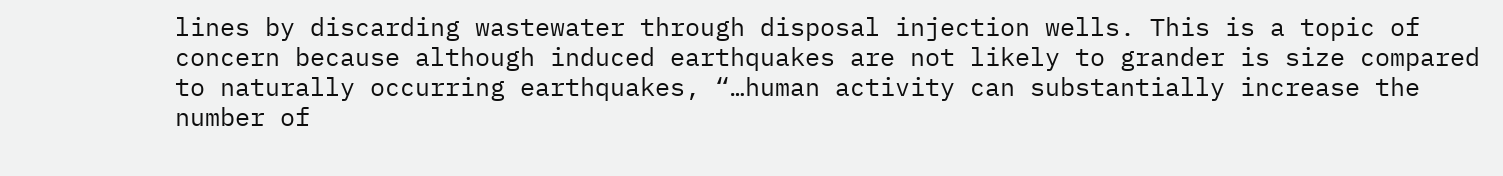lines by discarding wastewater through disposal injection wells. This is a topic of concern because although induced earthquakes are not likely to grander is size compared to naturally occurring earthquakes, “…human activity can substantially increase the number of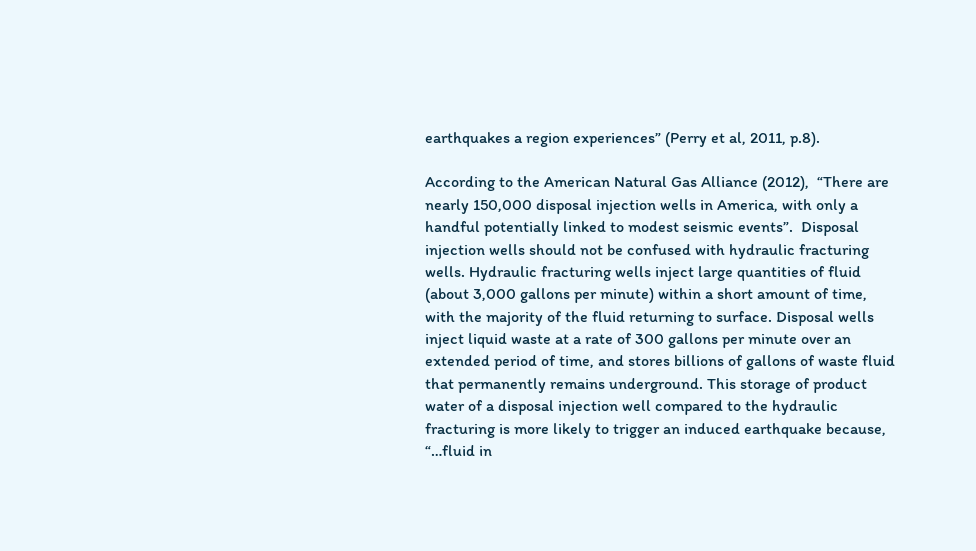earthquakes a region experiences” (Perry et al, 2011, p.8).

According to the American Natural Gas Alliance (2012),  “There are nearly 150,000 disposal injection wells in America, with only a handful potentially linked to modest seismic events”.  Disposal injection wells should not be confused with hydraulic fracturing wells. Hydraulic fracturing wells inject large quantities of fluid (about 3,000 gallons per minute) within a short amount of time, with the majority of the fluid returning to surface. Disposal wells inject liquid waste at a rate of 300 gallons per minute over an extended period of time, and stores billions of gallons of waste fluid that permanently remains underground. This storage of product water of a disposal injection well compared to the hydraulic fracturing is more likely to trigger an induced earthquake because, “…fluid in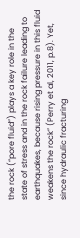the rock (“pore fluid”) plays a key role in the state of stress and in the rock failure leading to earthquakes, because rising pressure in this fluid weakens the rock” (Perry et al, 2011, p.8). Yet, since hydraulic fracturing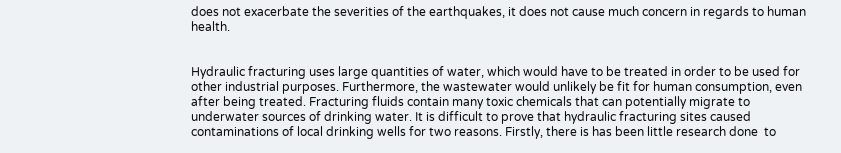does not exacerbate the severities of the earthquakes, it does not cause much concern in regards to human health.


Hydraulic fracturing uses large quantities of water, which would have to be treated in order to be used for other industrial purposes. Furthermore, the wastewater would unlikely be fit for human consumption, even after being treated. Fracturing fluids contain many toxic chemicals that can potentially migrate to underwater sources of drinking water. It is difficult to prove that hydraulic fracturing sites caused contaminations of local drinking wells for two reasons. Firstly, there is has been little research done  to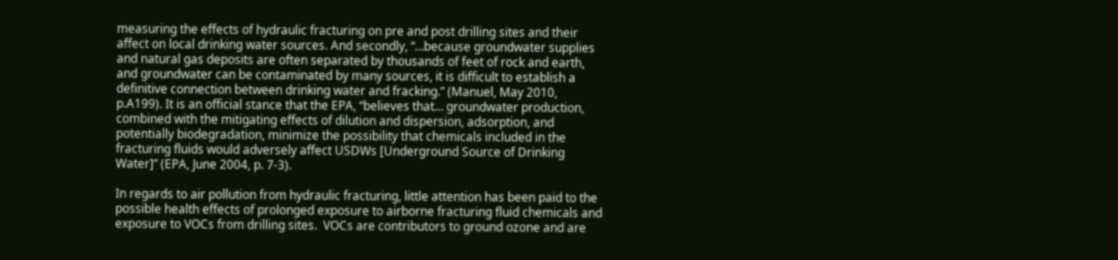measuring the effects of hydraulic fracturing on pre and post drilling sites and their affect on local drinking water sources. And secondly, “…because groundwater supplies and natural gas deposits are often separated by thousands of feet of rock and earth, and groundwater can be contaminated by many sources, it is difficult to establish a definitive connection between drinking water and fracking.” (Manuel, May 2010, p.A199). It is an official stance that the EPA, “believes that… groundwater production, combined with the mitigating effects of dilution and dispersion, adsorption, and potentially biodegradation, minimize the possibility that chemicals included in the fracturing fluids would adversely affect USDWs [Underground Source of Drinking Water]” (EPA, June 2004, p. 7-3).

In regards to air pollution from hydraulic fracturing, little attention has been paid to the possible health effects of prolonged exposure to airborne fracturing fluid chemicals and exposure to VOCs from drilling sites.  VOCs are contributors to ground ozone and are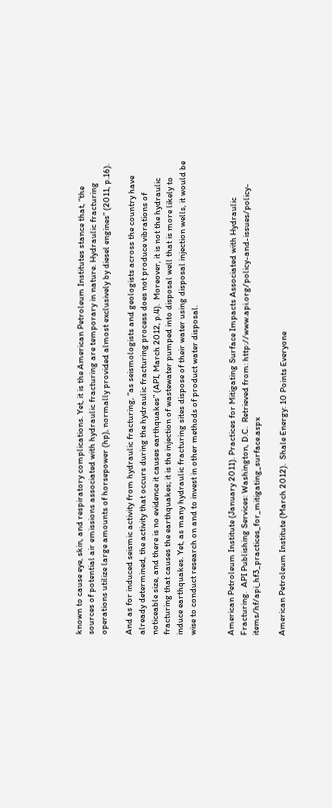known to cause eye, skin, and respiratory complications. Yet, it is the American Petroleum Institutes stance that, “the sources of potential air emissions associated with hydraulic fracturing are temporary in nature. Hydraulic fracturing operations utilize large amounts of horsepower (hp), normally provided almost exclusively by diesel engines” (2011, p.16).

And as for induced seismic activity from hydraulic fracturing, “as seismologists and geologists across the country have already determined, the activity that occurs during the hydraulic fracturing process does not produce vibrations of noticeable size, and there is no evidence it causes earthquakes” (API, March 2012, p.4).  Moreover, it is not the hydraulic fracturing that causes the earthquakes; it is the injection of wastewater pumped into disposal well that is more likely to induce earthquakes. Yet, as many hydraulic fracturing sites dispose of their water using disposal injection wells, it would be wise to conduct research on and to invest in other methods of product water disposal.


American Petroleum Institute (January 2011). Practices for Mitigating Surface Impacts Associated with Hydraulic Fracturing.  API Publishing Services: Washington, D.C.  Retrieved from: http://www.api.org/policy-and-issues/policy-items/hf/api_hf3_practices_for_mitigating_surface.aspx

American Petroleum Institute (March 2012).  Shale Energy: 10 Points Everyone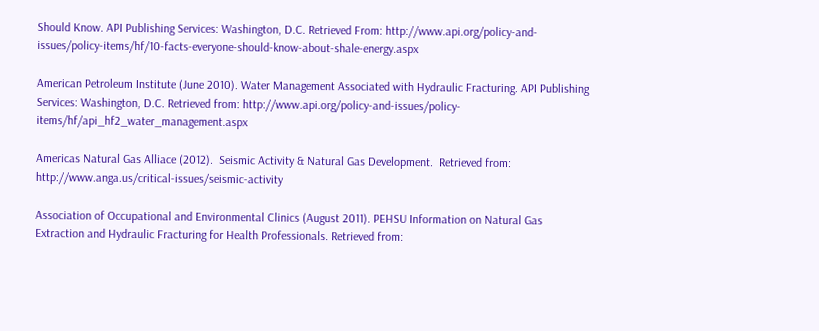Should Know. API Publishing Services: Washington, D.C. Retrieved From: http://www.api.org/policy-and-issues/policy-items/hf/10-facts-everyone-should-know-about-shale-energy.aspx

American Petroleum Institute (June 2010). Water Management Associated with Hydraulic Fracturing. API Publishing Services: Washington, D.C. Retrieved from: http://www.api.org/policy-and-issues/policy-items/hf/api_hf2_water_management.aspx

Americas Natural Gas Alliace (2012).  Seismic Activity & Natural Gas Development.  Retrieved from: http://www.anga.us/critical-issues/seismic-activity

Association of Occupational and Environmental Clinics (August 2011). PEHSU Information on Natural Gas Extraction and Hydraulic Fracturing for Health Professionals. Retrieved from: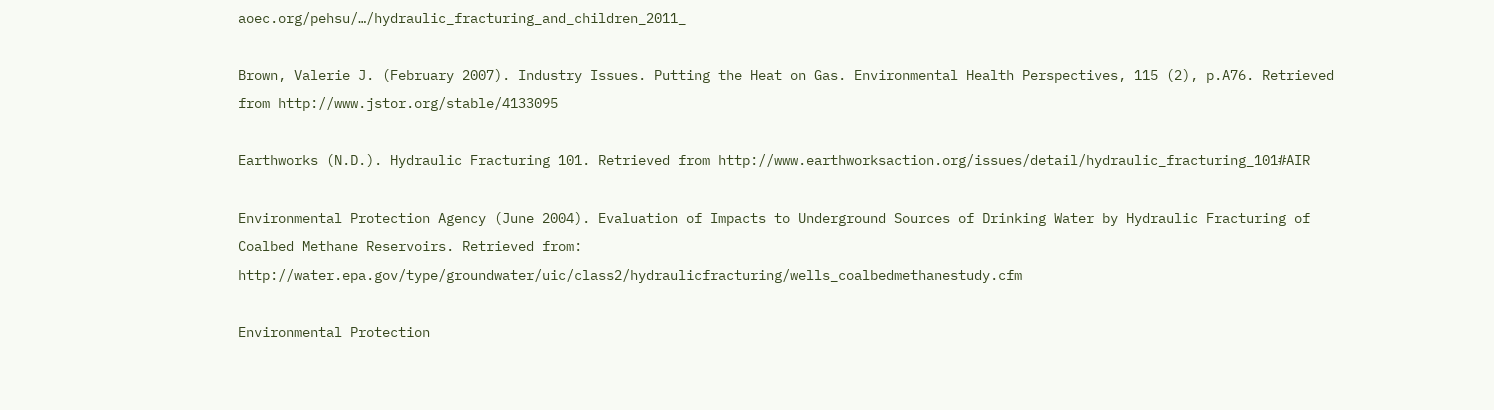aoec.org/pehsu/…/hydraulic_fracturing_and_children_2011_

Brown, Valerie J. (February 2007). Industry Issues. Putting the Heat on Gas. Environmental Health Perspectives, 115 (2), p.A76. Retrieved from http://www.jstor.org/stable/4133095

Earthworks (N.D.). Hydraulic Fracturing 101. Retrieved from http://www.earthworksaction.org/issues/detail/hydraulic_fracturing_101#AIR

Environmental Protection Agency (June 2004). Evaluation of Impacts to Underground Sources of Drinking Water by Hydraulic Fracturing of Coalbed Methane Reservoirs. Retrieved from: http://water.epa.gov/type/groundwater/uic/class2/hydraulicfracturing/wells_coalbedmethanestudy.cfm

Environmental Protection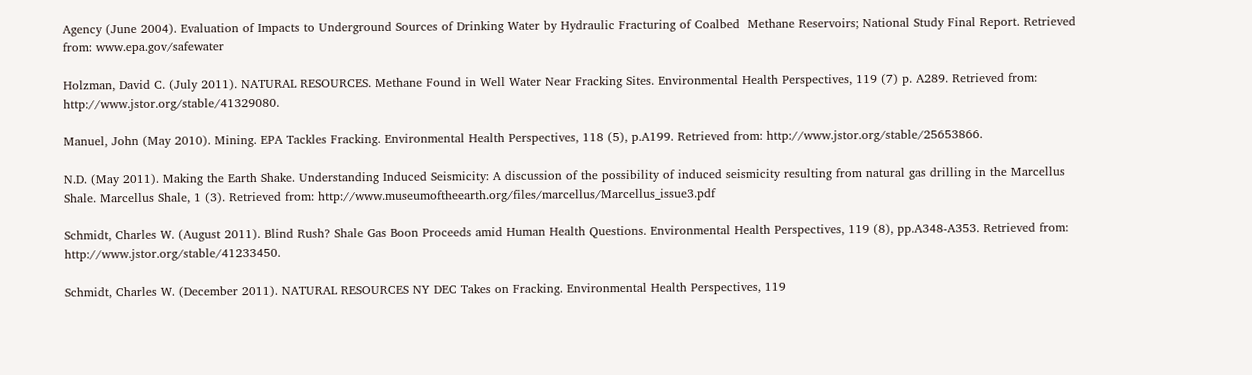Agency (June 2004). Evaluation of Impacts to Underground Sources of Drinking Water by Hydraulic Fracturing of Coalbed  Methane Reservoirs; National Study Final Report. Retrieved from: www.epa.gov/safewater

Holzman, David C. (July 2011). NATURAL RESOURCES. Methane Found in Well Water Near Fracking Sites. Environmental Health Perspectives, 119 (7) p. A289. Retrieved from: http://www.jstor.org/stable/41329080.

Manuel, John (May 2010). Mining. EPA Tackles Fracking. Environmental Health Perspectives, 118 (5), p.A199. Retrieved from: http://www.jstor.org/stable/25653866.

N.D. (May 2011). Making the Earth Shake. Understanding Induced Seismicity: A discussion of the possibility of induced seismicity resulting from natural gas drilling in the Marcellus Shale. Marcellus Shale, 1 (3). Retrieved from: http://www.museumoftheearth.org/files/marcellus/Marcellus_issue3.pdf

Schmidt, Charles W. (August 2011). Blind Rush? Shale Gas Boon Proceeds amid Human Health Questions. Environmental Health Perspectives, 119 (8), pp.A348-A353. Retrieved from: http://www.jstor.org/stable/41233450.

Schmidt, Charles W. (December 2011). NATURAL RESOURCES NY DEC Takes on Fracking. Environmental Health Perspectives, 119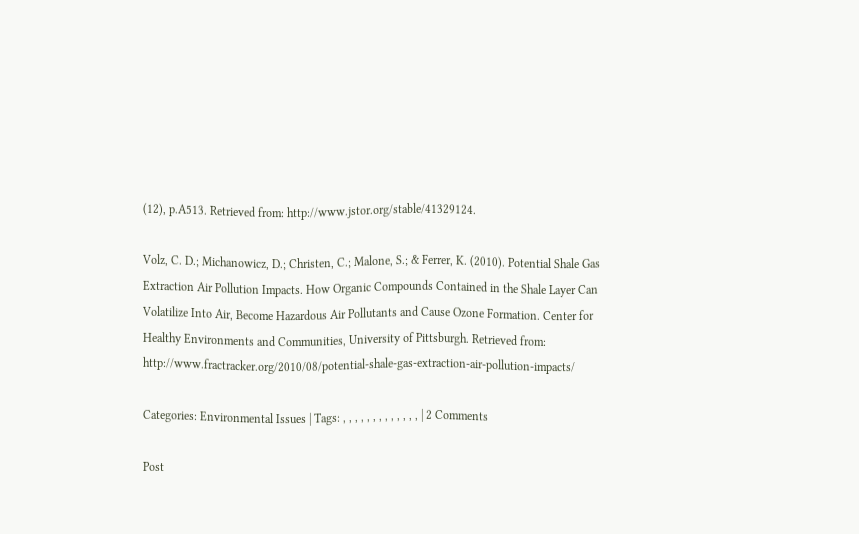(12), p.A513. Retrieved from: http://www.jstor.org/stable/41329124.

Volz, C. D.; Michanowicz, D.; Christen, C.; Malone, S.; & Ferrer, K. (2010). Potential Shale Gas Extraction Air Pollution Impacts. How Organic Compounds Contained in the Shale Layer Can Volatilize Into Air, Become Hazardous Air Pollutants and Cause Ozone Formation. Center for Healthy Environments and Communities, University of Pittsburgh. Retrieved from: http://www.fractracker.org/2010/08/potential-shale-gas-extraction-air-pollution-impacts/

Categories: Environmental Issues | Tags: , , , , , , , , , , , , , | 2 Comments

Post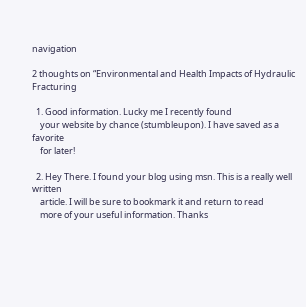navigation

2 thoughts on “Environmental and Health Impacts of Hydraulic Fracturing

  1. Good information. Lucky me I recently found
    your website by chance (stumbleupon). I have saved as a favorite
    for later!

  2. Hey There. I found your blog using msn. This is a really well written
    article. I will be sure to bookmark it and return to read
    more of your useful information. Thanks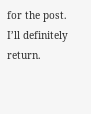for the post. I’ll definitely return.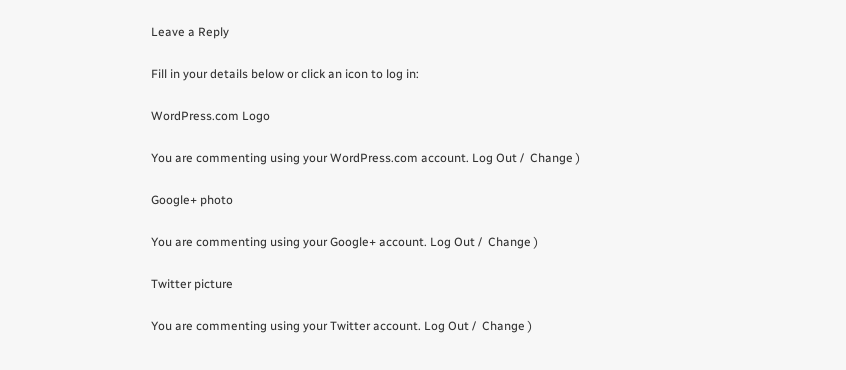Leave a Reply

Fill in your details below or click an icon to log in:

WordPress.com Logo

You are commenting using your WordPress.com account. Log Out /  Change )

Google+ photo

You are commenting using your Google+ account. Log Out /  Change )

Twitter picture

You are commenting using your Twitter account. Log Out /  Change )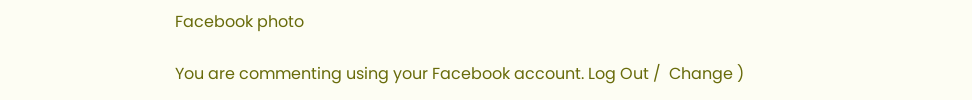Facebook photo

You are commenting using your Facebook account. Log Out /  Change )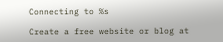Connecting to %s

Create a free website or blog at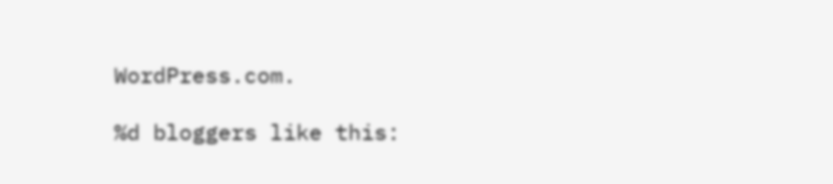WordPress.com.

%d bloggers like this: